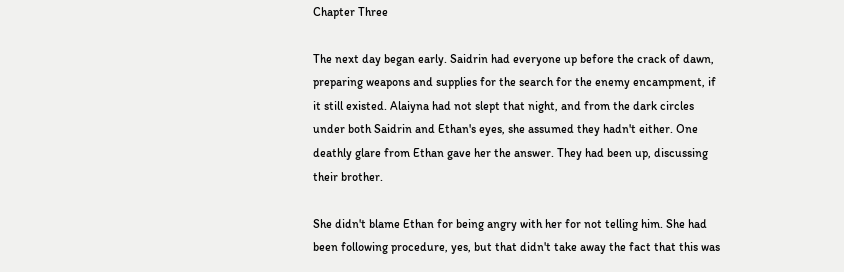Chapter Three

The next day began early. Saidrin had everyone up before the crack of dawn, preparing weapons and supplies for the search for the enemy encampment, if it still existed. Alaiyna had not slept that night, and from the dark circles under both Saidrin and Ethan's eyes, she assumed they hadn't either. One deathly glare from Ethan gave her the answer. They had been up, discussing their brother.

She didn't blame Ethan for being angry with her for not telling him. She had been following procedure, yes, but that didn't take away the fact that this was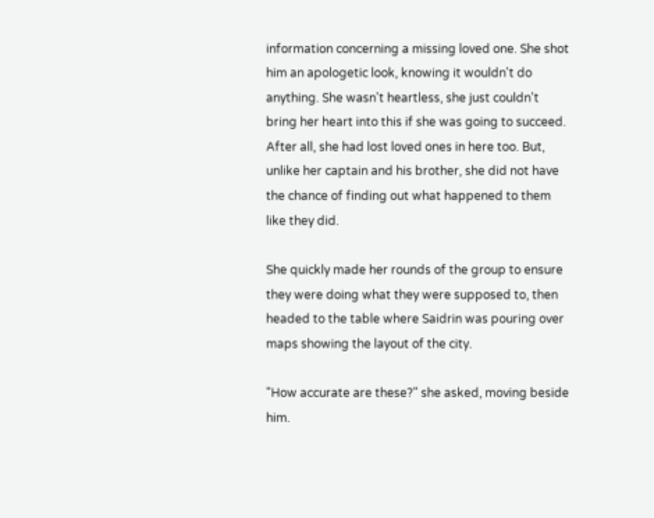information concerning a missing loved one. She shot him an apologetic look, knowing it wouldn't do anything. She wasn't heartless, she just couldn't bring her heart into this if she was going to succeed. After all, she had lost loved ones in here too. But, unlike her captain and his brother, she did not have the chance of finding out what happened to them like they did.

She quickly made her rounds of the group to ensure they were doing what they were supposed to, then headed to the table where Saidrin was pouring over maps showing the layout of the city.

"How accurate are these?" she asked, moving beside him.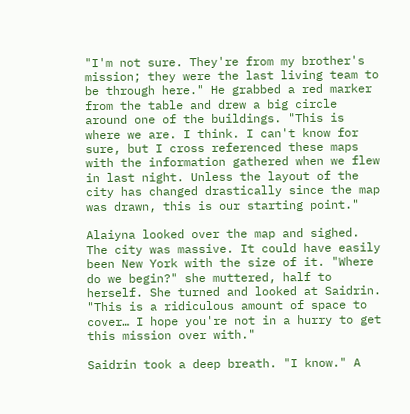"I'm not sure. They're from my brother's mission; they were the last living team to be through here." He grabbed a red marker from the table and drew a big circle around one of the buildings. "This is where we are. I think. I can't know for sure, but I cross referenced these maps with the information gathered when we flew in last night. Unless the layout of the city has changed drastically since the map was drawn, this is our starting point."

Alaiyna looked over the map and sighed. The city was massive. It could have easily been New York with the size of it. "Where do we begin?" she muttered, half to herself. She turned and looked at Saidrin. "This is a ridiculous amount of space to cover… I hope you're not in a hurry to get this mission over with."

Saidrin took a deep breath. "I know." A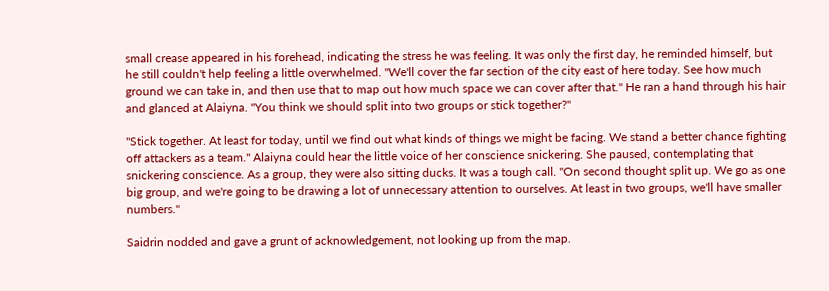small crease appeared in his forehead, indicating the stress he was feeling. It was only the first day, he reminded himself, but he still couldn't help feeling a little overwhelmed. "We'll cover the far section of the city east of here today. See how much ground we can take in, and then use that to map out how much space we can cover after that." He ran a hand through his hair and glanced at Alaiyna. "You think we should split into two groups or stick together?"

"Stick together. At least for today, until we find out what kinds of things we might be facing. We stand a better chance fighting off attackers as a team." Alaiyna could hear the little voice of her conscience snickering. She paused, contemplating that snickering conscience. As a group, they were also sitting ducks. It was a tough call. "On second thought split up. We go as one big group, and we're going to be drawing a lot of unnecessary attention to ourselves. At least in two groups, we'll have smaller numbers."

Saidrin nodded and gave a grunt of acknowledgement, not looking up from the map.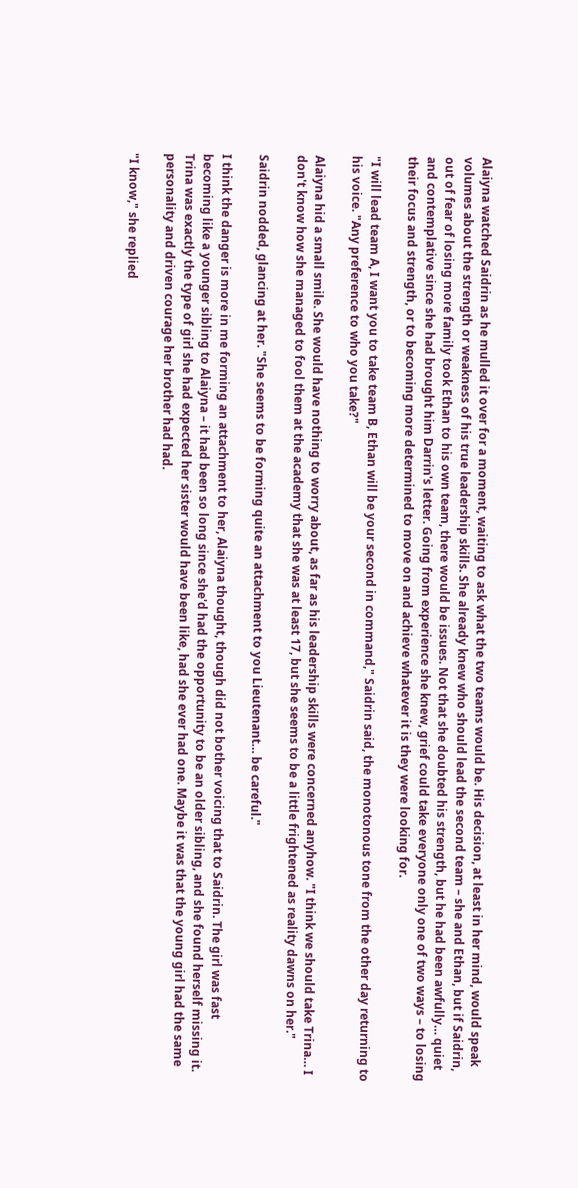Alaiyna watched Saidrin as he mulled it over for a moment, waiting to ask what the two teams would be. His decision, at least in her mind, would speak volumes about the strength or weakness of his true leadership skills. She already knew who should lead the second team – she and Ethan, but if Saidrin, out of fear of losing more family took Ethan to his own team, there would be issues. Not that she doubted his strength, but he had been awfully… quiet and contemplative since she had brought him Darrin's letter. Going from experience she knew, grief could take everyone only one of two ways – to losing their focus and strength, or to becoming more determined to move on and achieve whatever it is they were looking for.

"I will lead team A, I want you to take team B, Ethan will be your second in command," Saidrin said, the monotonous tone from the other day returning to his voice. "Any preference to who you take?"

Alaiyna hid a small smile. She would have nothing to worry about, as far as his leadership skills were concerned anyhow. "I think we should take Trina… I don't know how she managed to fool them at the academy that she was at least 17, but she seems to be a little frightened as reality dawns on her."

Saidrin nodded, glancing at her. "She seems to be forming quite an attachment to you Lieutenant… be careful."

I think the danger is more in me forming an attachment to her, Alaiyna thought, though did not bother voicing that to Saidrin. The girl was fast becoming like a younger sibling to Alaiyna – it had been so long since she'd had the opportunity to be an older sibling, and she found herself missing it. Trina was exactly the type of girl she had expected her sister would have been like, had she ever had one. Maybe it was that the young girl had the same personality and driven courage her brother had had.

"I know," she replied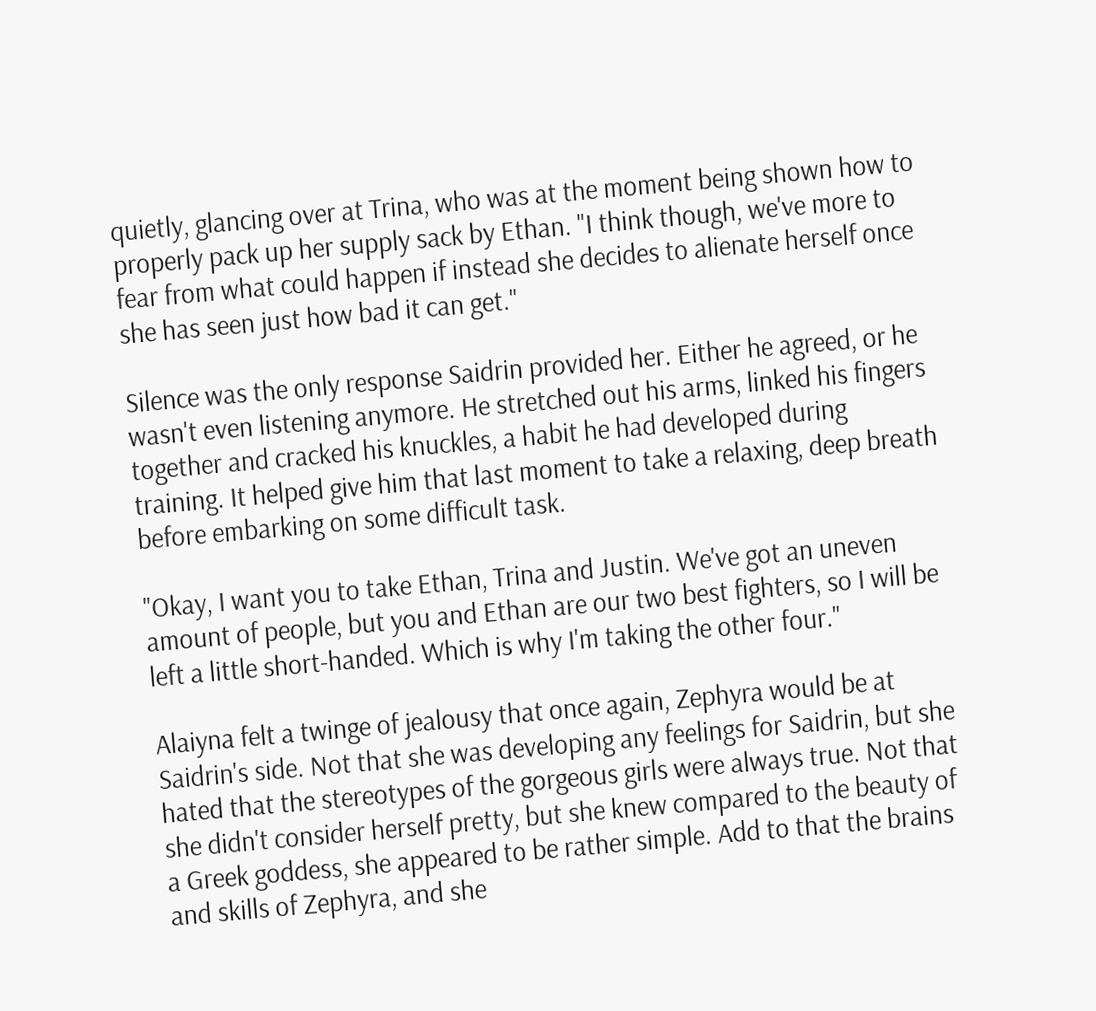quietly, glancing over at Trina, who was at the moment being shown how to properly pack up her supply sack by Ethan. "I think though, we've more to fear from what could happen if instead she decides to alienate herself once she has seen just how bad it can get."

Silence was the only response Saidrin provided her. Either he agreed, or he wasn't even listening anymore. He stretched out his arms, linked his fingers together and cracked his knuckles, a habit he had developed during training. It helped give him that last moment to take a relaxing, deep breath before embarking on some difficult task.

"Okay, I want you to take Ethan, Trina and Justin. We've got an uneven amount of people, but you and Ethan are our two best fighters, so I will be left a little short-handed. Which is why I'm taking the other four."

Alaiyna felt a twinge of jealousy that once again, Zephyra would be at Saidrin's side. Not that she was developing any feelings for Saidrin, but she hated that the stereotypes of the gorgeous girls were always true. Not that she didn't consider herself pretty, but she knew compared to the beauty of a Greek goddess, she appeared to be rather simple. Add to that the brains and skills of Zephyra, and she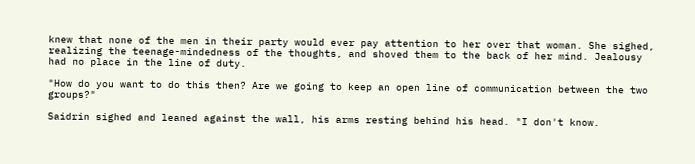knew that none of the men in their party would ever pay attention to her over that woman. She sighed, realizing the teenage-mindedness of the thoughts, and shoved them to the back of her mind. Jealousy had no place in the line of duty.

"How do you want to do this then? Are we going to keep an open line of communication between the two groups?"

Saidrin sighed and leaned against the wall, his arms resting behind his head. "I don't know.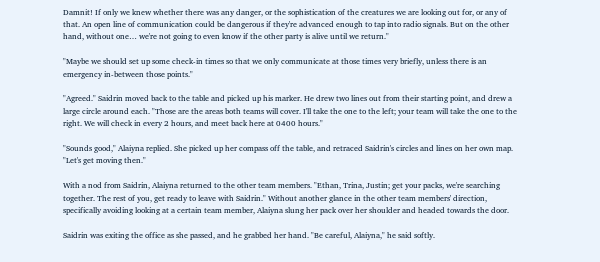Damnit! If only we knew whether there was any danger, or the sophistication of the creatures we are looking out for, or any of that. An open line of communication could be dangerous if they're advanced enough to tap into radio signals. But on the other hand, without one… we're not going to even know if the other party is alive until we return."

"Maybe we should set up some check-in times so that we only communicate at those times very briefly, unless there is an emergency in-between those points."

"Agreed." Saidrin moved back to the table and picked up his marker. He drew two lines out from their starting point, and drew a large circle around each. "Those are the areas both teams will cover. I'll take the one to the left; your team will take the one to the right. We will check in every 2 hours, and meet back here at 0400 hours."

"Sounds good," Alaiyna replied. She picked up her compass off the table, and retraced Saidrin's circles and lines on her own map. "Let's get moving then."

With a nod from Saidrin, Alaiyna returned to the other team members. "Ethan, Trina, Justin; get your packs, we're searching together. The rest of you, get ready to leave with Saidrin." Without another glance in the other team members' direction, specifically avoiding looking at a certain team member, Alaiyna slung her pack over her shoulder and headed towards the door.

Saidrin was exiting the office as she passed, and he grabbed her hand. "Be careful, Alaiyna," he said softly.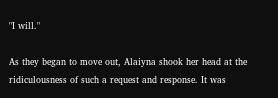"I will."

As they began to move out, Alaiyna shook her head at the ridiculousness of such a request and response. It was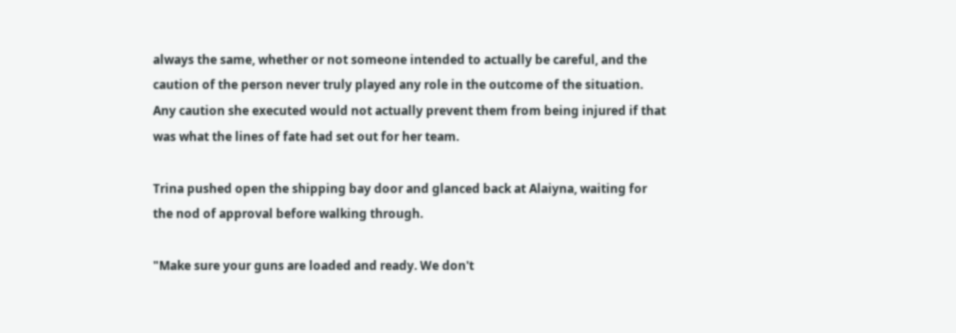always the same, whether or not someone intended to actually be careful, and the caution of the person never truly played any role in the outcome of the situation. Any caution she executed would not actually prevent them from being injured if that was what the lines of fate had set out for her team.

Trina pushed open the shipping bay door and glanced back at Alaiyna, waiting for the nod of approval before walking through.

"Make sure your guns are loaded and ready. We don't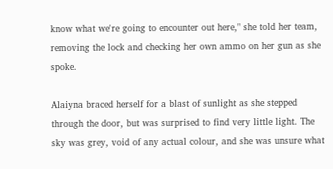know what we're going to encounter out here," she told her team, removing the lock and checking her own ammo on her gun as she spoke.

Alaiyna braced herself for a blast of sunlight as she stepped through the door, but was surprised to find very little light. The sky was grey, void of any actual colour, and she was unsure what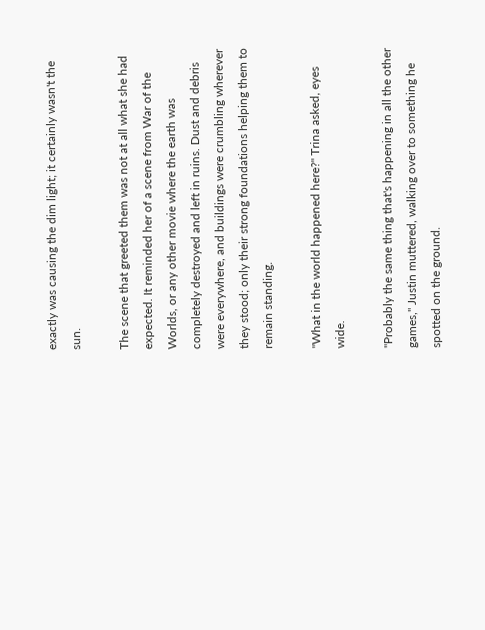exactly was causing the dim light; it certainly wasn't the sun.

The scene that greeted them was not at all what she had expected. It reminded her of a scene from War of the Worlds, or any other movie where the earth was completely destroyed and left in ruins. Dust and debris were everywhere, and buildings were crumbling wherever they stood; only their strong foundations helping them to remain standing.

"What in the world happened here?" Trina asked, eyes wide.

"Probably the same thing that's happening in all the other games," Justin muttered, walking over to something he spotted on the ground.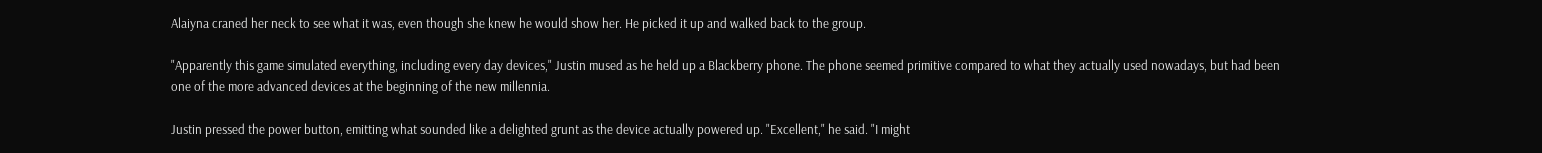Alaiyna craned her neck to see what it was, even though she knew he would show her. He picked it up and walked back to the group.

"Apparently this game simulated everything, including every day devices," Justin mused as he held up a Blackberry phone. The phone seemed primitive compared to what they actually used nowadays, but had been one of the more advanced devices at the beginning of the new millennia.

Justin pressed the power button, emitting what sounded like a delighted grunt as the device actually powered up. "Excellent," he said. "I might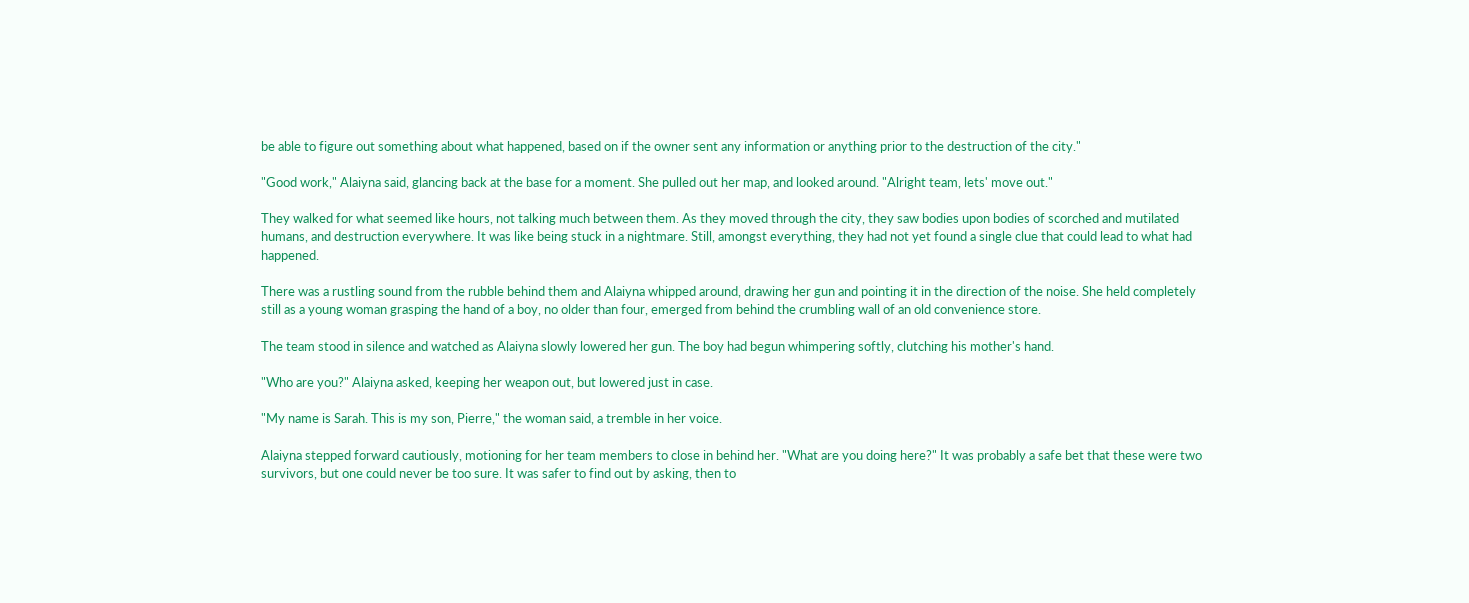be able to figure out something about what happened, based on if the owner sent any information or anything prior to the destruction of the city."

"Good work," Alaiyna said, glancing back at the base for a moment. She pulled out her map, and looked around. "Alright team, lets' move out."

They walked for what seemed like hours, not talking much between them. As they moved through the city, they saw bodies upon bodies of scorched and mutilated humans, and destruction everywhere. It was like being stuck in a nightmare. Still, amongst everything, they had not yet found a single clue that could lead to what had happened.

There was a rustling sound from the rubble behind them and Alaiyna whipped around, drawing her gun and pointing it in the direction of the noise. She held completely still as a young woman grasping the hand of a boy, no older than four, emerged from behind the crumbling wall of an old convenience store.

The team stood in silence and watched as Alaiyna slowly lowered her gun. The boy had begun whimpering softly, clutching his mother's hand.

"Who are you?" Alaiyna asked, keeping her weapon out, but lowered just in case.

"My name is Sarah. This is my son, Pierre," the woman said, a tremble in her voice.

Alaiyna stepped forward cautiously, motioning for her team members to close in behind her. "What are you doing here?" It was probably a safe bet that these were two survivors, but one could never be too sure. It was safer to find out by asking, then to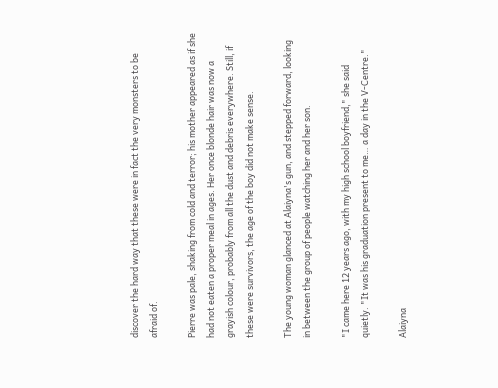discover the hard way that these were in fact the very monsters to be afraid of.

Pierre was pale, shaking from cold and terror; his mother appeared as if she had not eaten a proper meal in ages. Her once blonde hair was now a grayish colour, probably from all the dust and debris everywhere. Still, if these were survivors, the age of the boy did not make sense.

The young woman glanced at Alaiyna's gun, and stepped forward, looking in between the group of people watching her and her son.

"I came here 12 years ago, with my high school boyfriend," she said quietly. "It was his graduation present to me… a day in the V-Centre."

Alaiyna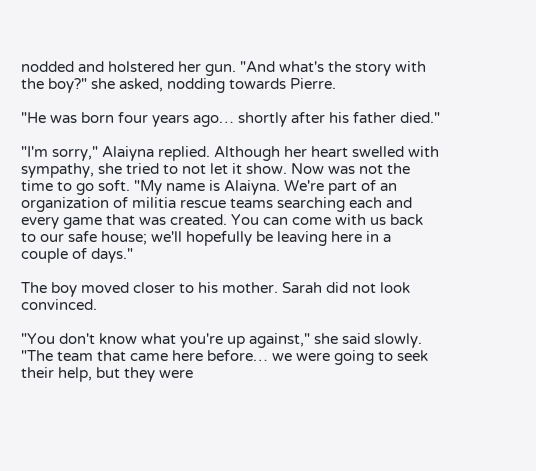nodded and holstered her gun. "And what's the story with the boy?" she asked, nodding towards Pierre.

"He was born four years ago… shortly after his father died."

"I'm sorry," Alaiyna replied. Although her heart swelled with sympathy, she tried to not let it show. Now was not the time to go soft. "My name is Alaiyna. We're part of an organization of militia rescue teams searching each and every game that was created. You can come with us back to our safe house; we'll hopefully be leaving here in a couple of days."

The boy moved closer to his mother. Sarah did not look convinced.

"You don't know what you're up against," she said slowly. "The team that came here before… we were going to seek their help, but they were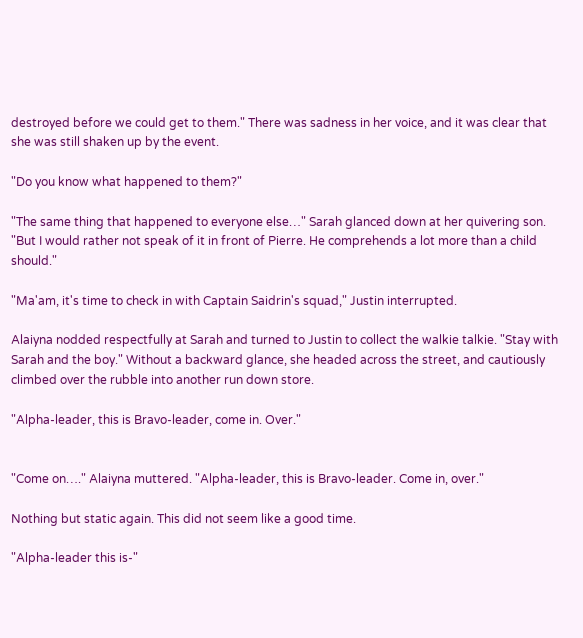destroyed before we could get to them." There was sadness in her voice, and it was clear that she was still shaken up by the event.

"Do you know what happened to them?"

"The same thing that happened to everyone else…" Sarah glanced down at her quivering son. "But I would rather not speak of it in front of Pierre. He comprehends a lot more than a child should."

"Ma'am, it's time to check in with Captain Saidrin's squad," Justin interrupted.

Alaiyna nodded respectfully at Sarah and turned to Justin to collect the walkie talkie. "Stay with Sarah and the boy." Without a backward glance, she headed across the street, and cautiously climbed over the rubble into another run down store.

"Alpha-leader, this is Bravo-leader, come in. Over."


"Come on…." Alaiyna muttered. "Alpha-leader, this is Bravo-leader. Come in, over."

Nothing but static again. This did not seem like a good time.

"Alpha-leader this is-"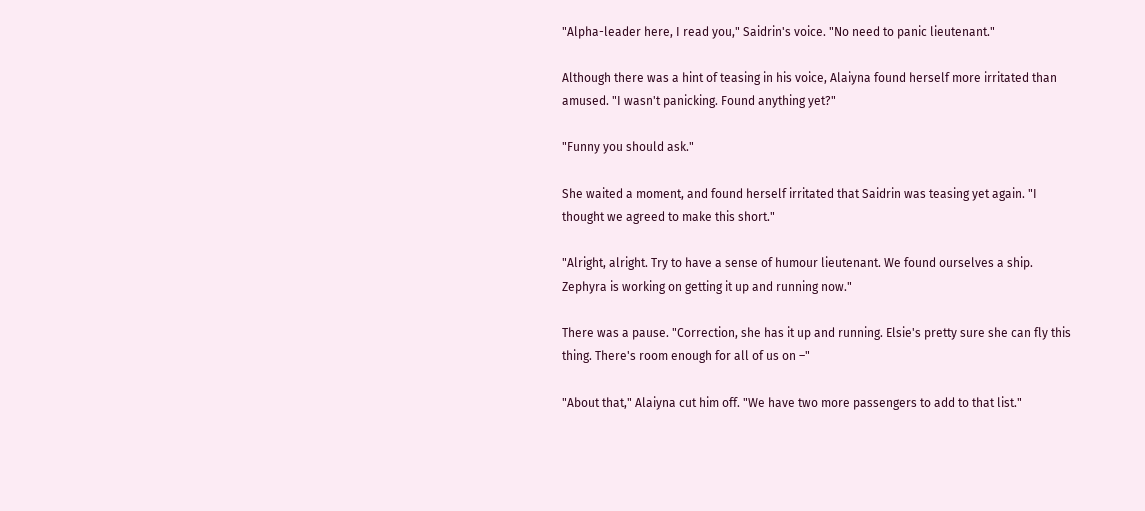"Alpha-leader here, I read you," Saidrin's voice. "No need to panic lieutenant."

Although there was a hint of teasing in his voice, Alaiyna found herself more irritated than amused. "I wasn't panicking. Found anything yet?"

"Funny you should ask."

She waited a moment, and found herself irritated that Saidrin was teasing yet again. "I thought we agreed to make this short."

"Alright, alright. Try to have a sense of humour lieutenant. We found ourselves a ship. Zephyra is working on getting it up and running now."

There was a pause. "Correction, she has it up and running. Elsie's pretty sure she can fly this thing. There's room enough for all of us on –"

"About that," Alaiyna cut him off. "We have two more passengers to add to that list."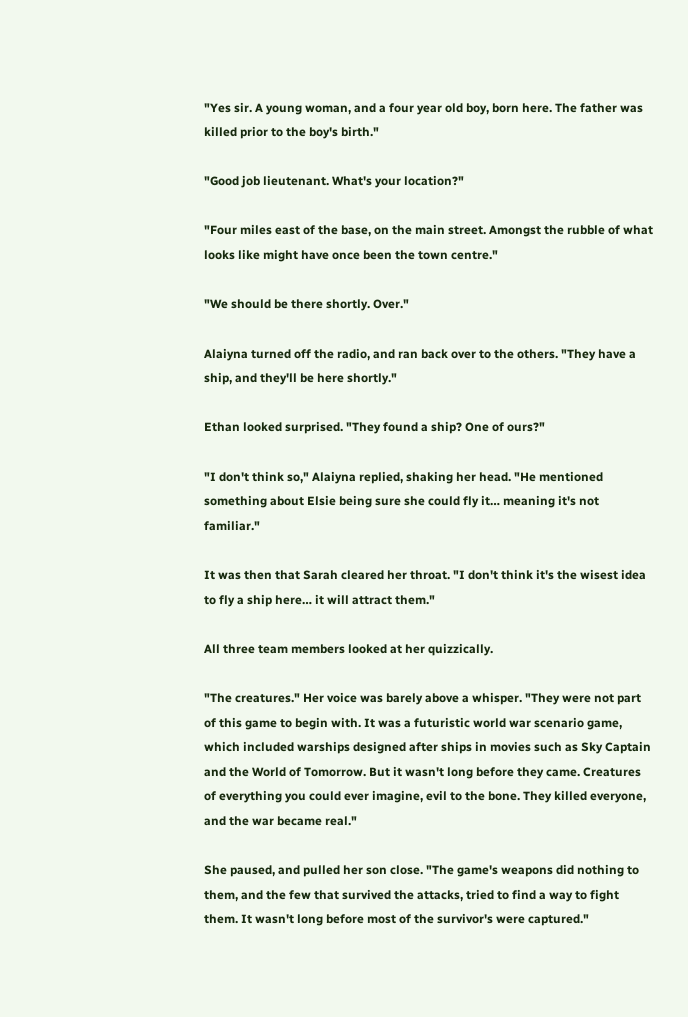"Yes sir. A young woman, and a four year old boy, born here. The father was killed prior to the boy's birth."

"Good job lieutenant. What's your location?"

"Four miles east of the base, on the main street. Amongst the rubble of what looks like might have once been the town centre."

"We should be there shortly. Over."

Alaiyna turned off the radio, and ran back over to the others. "They have a ship, and they'll be here shortly."

Ethan looked surprised. "They found a ship? One of ours?"

"I don't think so," Alaiyna replied, shaking her head. "He mentioned something about Elsie being sure she could fly it… meaning it's not familiar."

It was then that Sarah cleared her throat. "I don't think it's the wisest idea to fly a ship here… it will attract them."

All three team members looked at her quizzically.

"The creatures." Her voice was barely above a whisper. "They were not part of this game to begin with. It was a futuristic world war scenario game, which included warships designed after ships in movies such as Sky Captain and the World of Tomorrow. But it wasn't long before they came. Creatures of everything you could ever imagine, evil to the bone. They killed everyone, and the war became real."

She paused, and pulled her son close. "The game's weapons did nothing to them, and the few that survived the attacks, tried to find a way to fight them. It wasn't long before most of the survivor's were captured."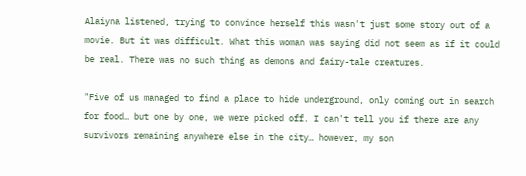Alaiyna listened, trying to convince herself this wasn't just some story out of a movie. But it was difficult. What this woman was saying did not seem as if it could be real. There was no such thing as demons and fairy-tale creatures.

"Five of us managed to find a place to hide underground, only coming out in search for food… but one by one, we were picked off. I can't tell you if there are any survivors remaining anywhere else in the city… however, my son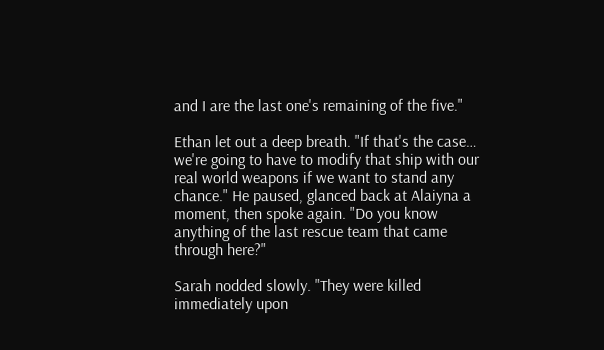and I are the last one's remaining of the five."

Ethan let out a deep breath. "If that's the case… we're going to have to modify that ship with our real world weapons if we want to stand any chance." He paused, glanced back at Alaiyna a moment, then spoke again. "Do you know anything of the last rescue team that came through here?"

Sarah nodded slowly. "They were killed immediately upon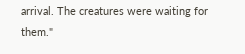arrival. The creatures were waiting for them."